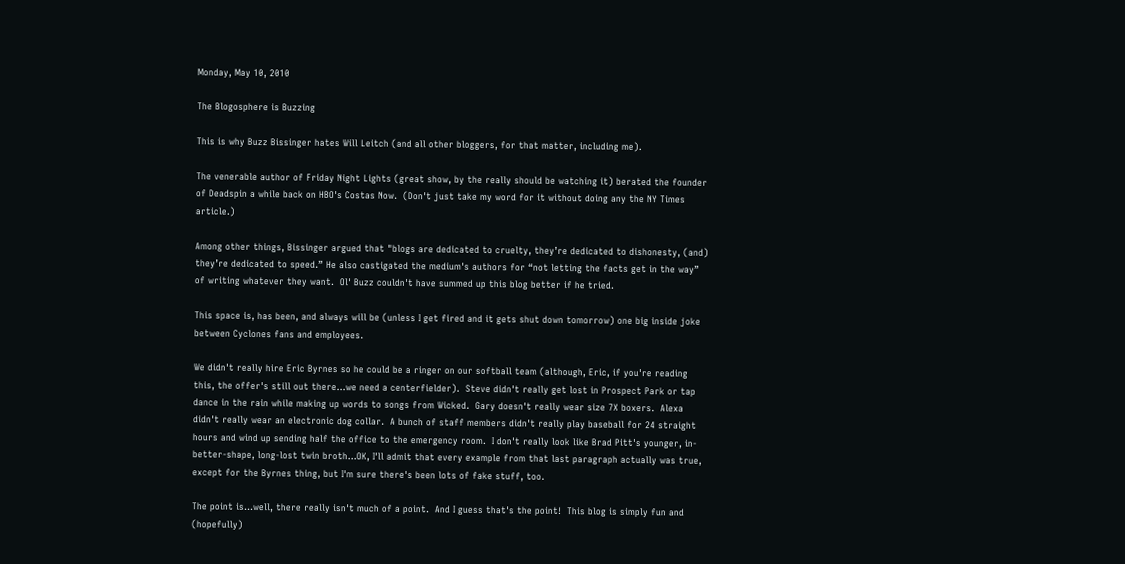Monday, May 10, 2010

The Blogosphere is Buzzing

This is why Buzz Bissinger hates Will Leitch (and all other bloggers, for that matter, including me).

The venerable author of Friday Night Lights (great show, by the really should be watching it) berated the founder of Deadspin a while back on HBO's Costas Now.  (Don't just take my word for it without doing any the NY Times article.)

Among other things, Bissinger argued that "blogs are dedicated to cruelty, they’re dedicated to dishonesty, (and) they’re dedicated to speed.” He also castigated the medium's authors for “not letting the facts get in the way” of writing whatever they want.  Ol' Buzz couldn't have summed up this blog better if he tried.

This space is, has been, and always will be (unless I get fired and it gets shut down tomorrow) one big inside joke between Cyclones fans and employees.

We didn't really hire Eric Byrnes so he could be a ringer on our softball team (although, Eric, if you're reading this, the offer's still out there...we need a centerfielder).  Steve didn't really get lost in Prospect Park or tap dance in the rain while making up words to songs from Wicked.  Gary doesn't really wear size 7X boxers.  Alexa didn't really wear an electronic dog collar.  A bunch of staff members didn't really play baseball for 24 straight hours and wind up sending half the office to the emergency room.  I don't really look like Brad Pitt's younger, in-better-shape, long-lost twin broth...OK, I'll admit that every example from that last paragraph actually was true, except for the Byrnes thing, but I'm sure there's been lots of fake stuff, too.

The point is...well, there really isn't much of a point.  And I guess that's the point!  This blog is simply fun and (hopefully)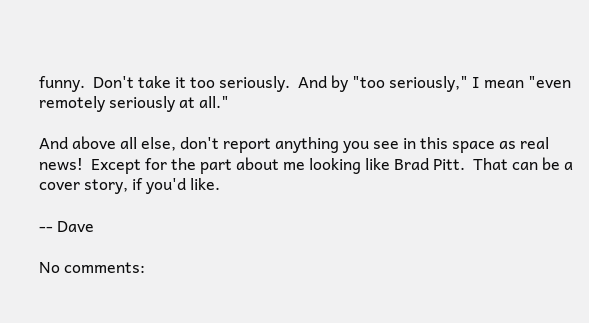funny.  Don't take it too seriously.  And by "too seriously," I mean "even remotely seriously at all."

And above all else, don't report anything you see in this space as real news!  Except for the part about me looking like Brad Pitt.  That can be a cover story, if you'd like.

-- Dave

No comments: